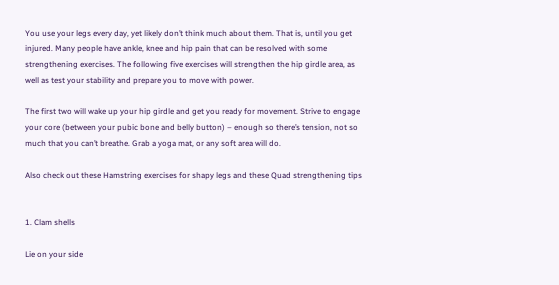You use your legs every day, yet likely don’t think much about them. That is, until you get injured. Many people have ankle, knee and hip pain that can be resolved with some strengthening exercises. The following five exercises will strengthen the hip girdle area, as well as test your stability and prepare you to move with power.

The first two will wake up your hip girdle and get you ready for movement. Strive to engage your core (between your pubic bone and belly button) – enough so there’s tension, not so much that you can’t breathe. Grab a yoga mat, or any soft area will do.

Also check out these Hamstring exercises for shapy legs and these Quad strengthening tips


1. Clam shells

Lie on your side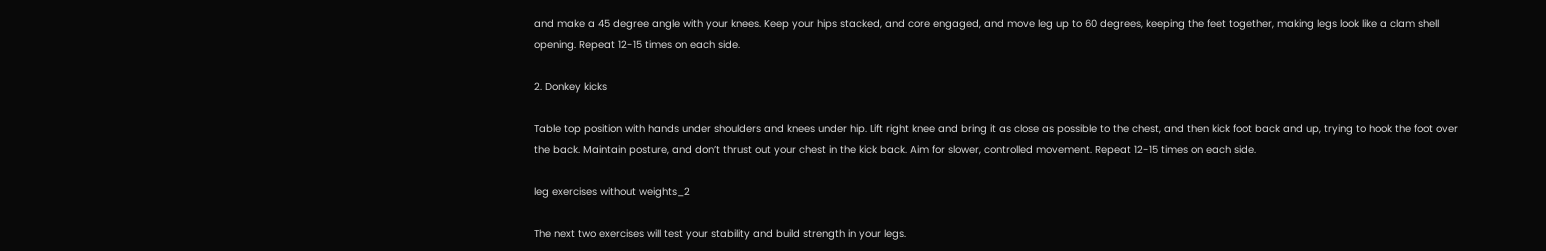and make a 45 degree angle with your knees. Keep your hips stacked, and core engaged, and move leg up to 60 degrees, keeping the feet together, making legs look like a clam shell opening. Repeat 12-15 times on each side.

2. Donkey kicks

Table top position with hands under shoulders and knees under hip. Lift right knee and bring it as close as possible to the chest, and then kick foot back and up, trying to hook the foot over the back. Maintain posture, and don’t thrust out your chest in the kick back. Aim for slower, controlled movement. Repeat 12-15 times on each side.

leg exercises without weights_2

The next two exercises will test your stability and build strength in your legs.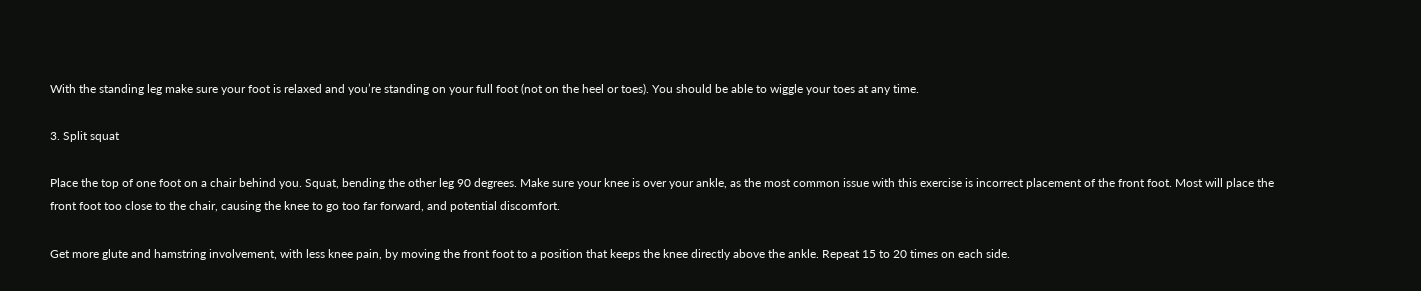With the standing leg make sure your foot is relaxed and you’re standing on your full foot (not on the heel or toes). You should be able to wiggle your toes at any time.

3. Split squat

Place the top of one foot on a chair behind you. Squat, bending the other leg 90 degrees. Make sure your knee is over your ankle, as the most common issue with this exercise is incorrect placement of the front foot. Most will place the front foot too close to the chair, causing the knee to go too far forward, and potential discomfort.

Get more glute and hamstring involvement, with less knee pain, by moving the front foot to a position that keeps the knee directly above the ankle. Repeat 15 to 20 times on each side.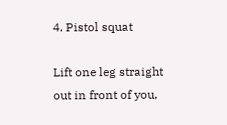4. Pistol squat

Lift one leg straight out in front of you,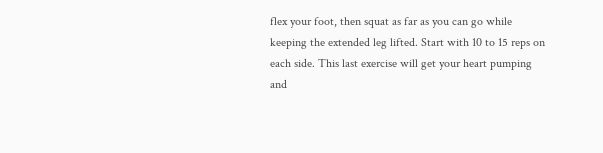flex your foot, then squat as far as you can go while keeping the extended leg lifted. Start with 10 to 15 reps on each side. This last exercise will get your heart pumping and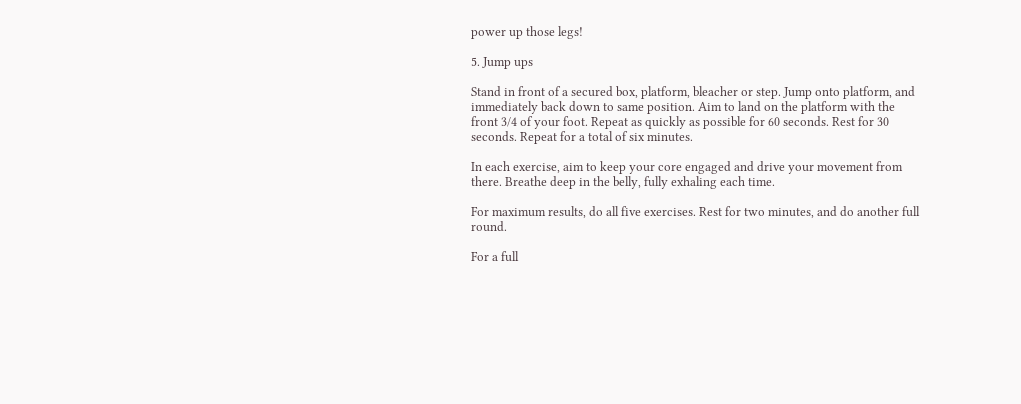power up those legs!

5. Jump ups

Stand in front of a secured box, platform, bleacher or step. Jump onto platform, and immediately back down to same position. Aim to land on the platform with the front 3/4 of your foot. Repeat as quickly as possible for 60 seconds. Rest for 30 seconds. Repeat for a total of six minutes.

In each exercise, aim to keep your core engaged and drive your movement from there. Breathe deep in the belly, fully exhaling each time.

For maximum results, do all five exercises. Rest for two minutes, and do another full round.

For a full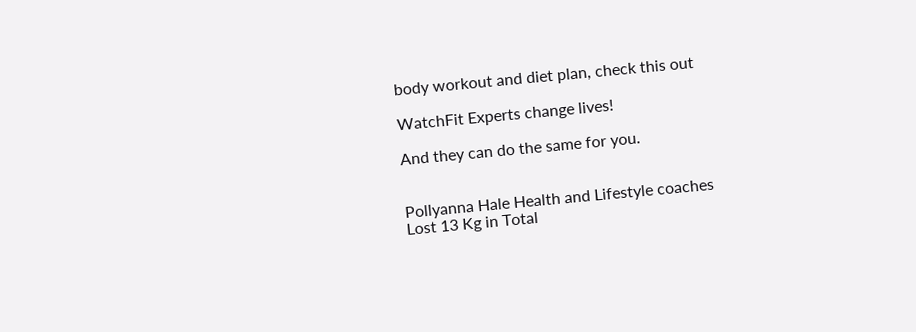body workout and diet plan, check this out

WatchFit Experts change lives!

And they can do the same for you.


Pollyanna Hale Health and Lifestyle coaches
Lost 13 Kg in Total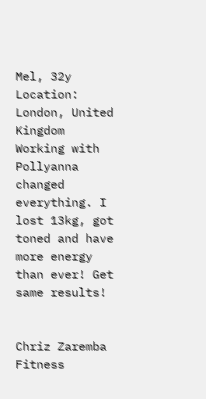Mel, 32y Location: London, United Kingdom Working with Pollyanna changed everything. I lost 13kg, got toned and have more energy than ever! Get same results!


Chriz Zaremba Fitness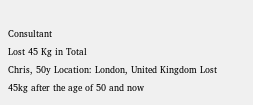Consultant
Lost 45 Kg in Total
Chris, 50y Location: London, United Kingdom Lost 45kg after the age of 50 and now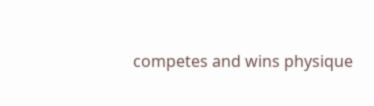competes and wins physique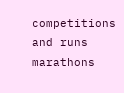competitions and runs marathons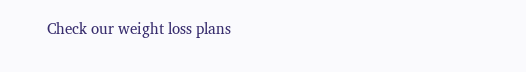Check our weight loss plans